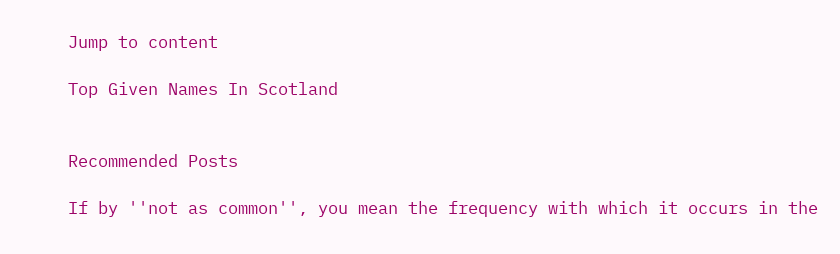Jump to content

Top Given Names In Scotland


Recommended Posts

If by ''not as common'', you mean the frequency with which it occurs in the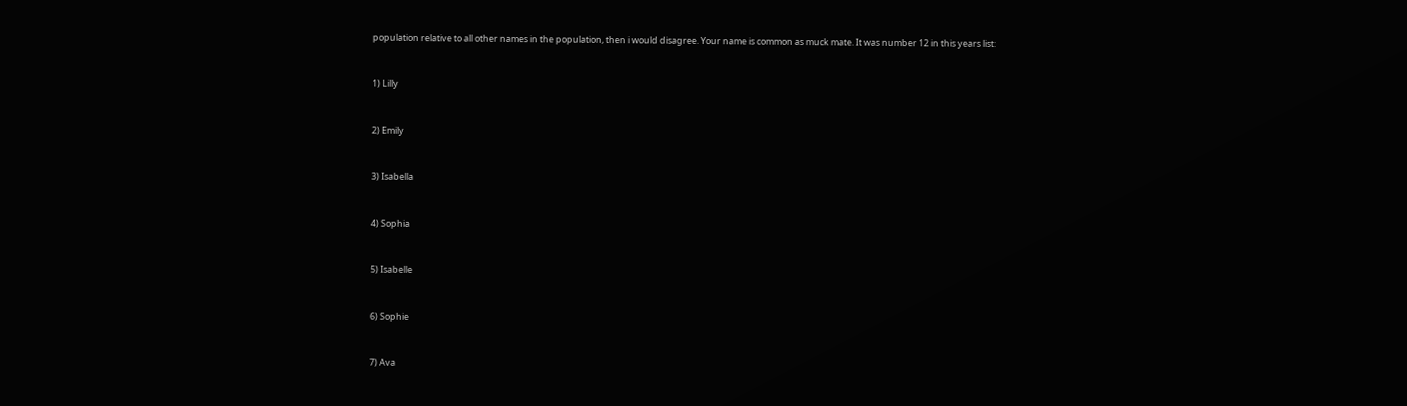population relative to all other names in the population, then i would disagree. Your name is common as muck mate. It was number 12 in this years list:


1) Lilly


2) Emily


3) Isabella


4) Sophia


5) Isabelle


6) Sophie


7) Ava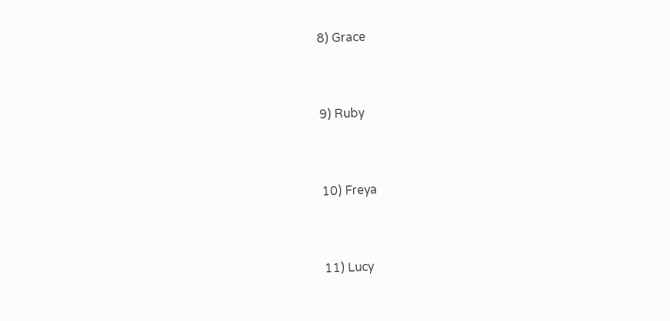8) Grace


9) Ruby


10) Freya


11) Lucy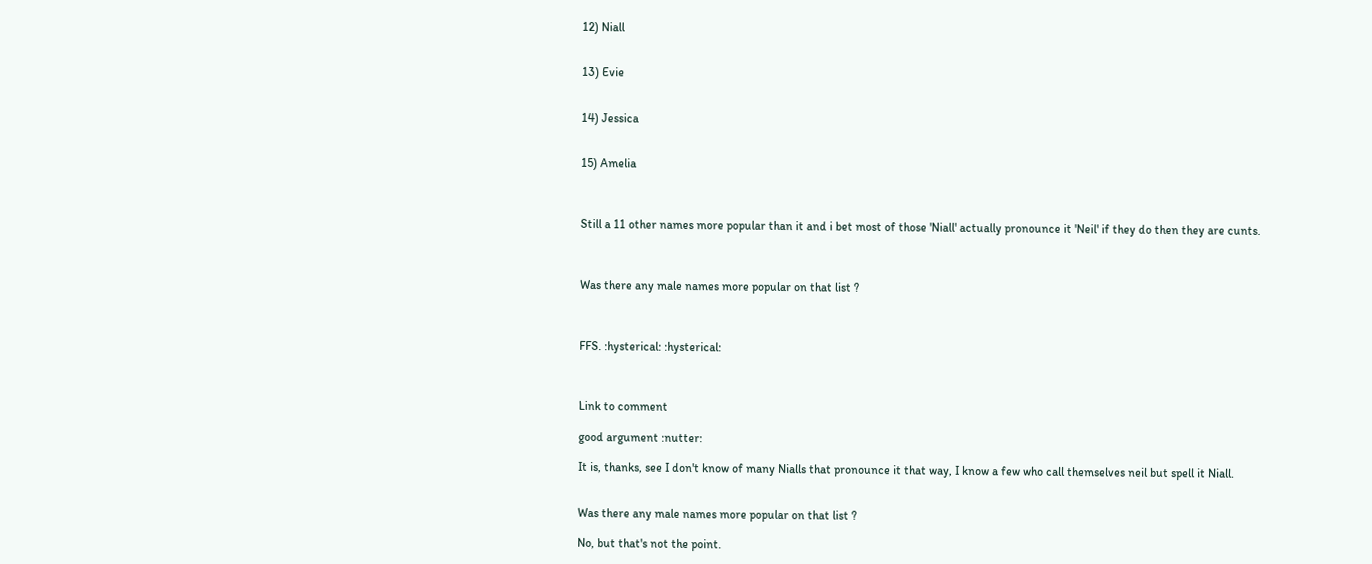12) Niall


13) Evie


14) Jessica


15) Amelia



Still a 11 other names more popular than it and i bet most of those 'Niall' actually pronounce it 'Neil' if they do then they are cunts.



Was there any male names more popular on that list ?



FFS. :hysterical: :hysterical:



Link to comment

good argument :nutter:

It is, thanks, see I don't know of many Nialls that pronounce it that way, I know a few who call themselves neil but spell it Niall.


Was there any male names more popular on that list ?

No, but that's not the point.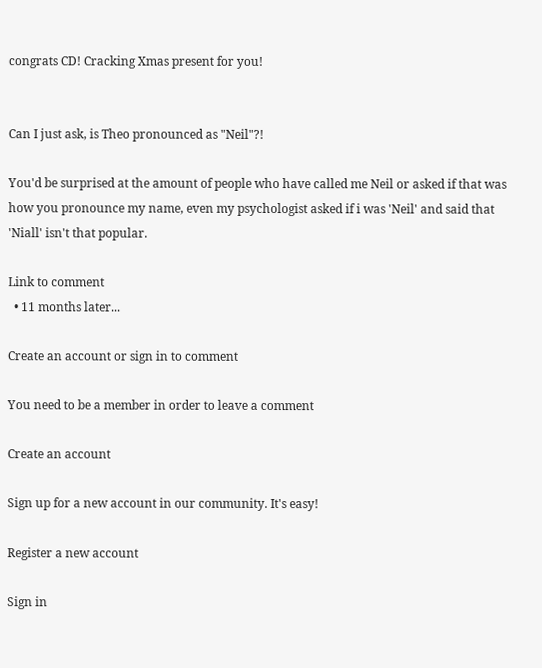congrats CD! Cracking Xmas present for you!


Can I just ask, is Theo pronounced as "Neil"?!

You'd be surprised at the amount of people who have called me Neil or asked if that was how you pronounce my name, even my psychologist asked if i was 'Neil' and said that 'Niall' isn't that popular.

Link to comment
  • 11 months later...

Create an account or sign in to comment

You need to be a member in order to leave a comment

Create an account

Sign up for a new account in our community. It's easy!

Register a new account

Sign in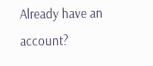Already have an account?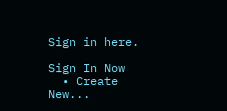Sign in here.

Sign In Now
  • Create New...